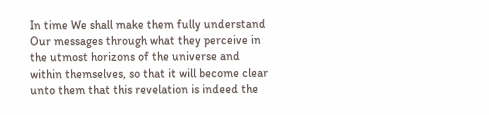In time We shall make them fully understand Our messages through what they perceive in the utmost horizons of the universe and within themselves, so that it will become clear unto them that this revelation is indeed the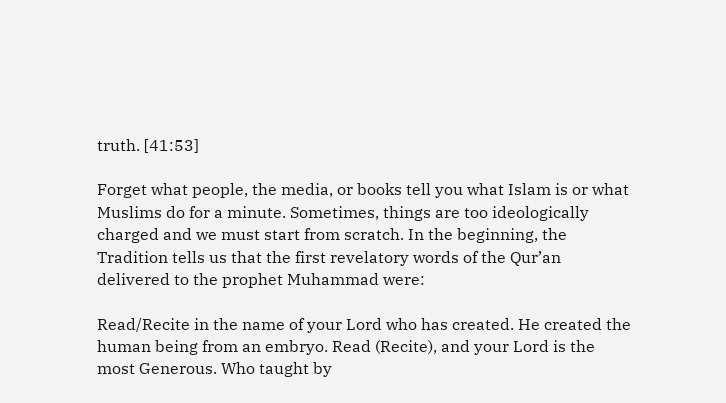truth. [41:53]

Forget what people, the media, or books tell you what Islam is or what Muslims do for a minute. Sometimes, things are too ideologically charged and we must start from scratch. In the beginning, the Tradition tells us that the first revelatory words of the Qur’an delivered to the prophet Muhammad were:

Read/Recite in the name of your Lord who has created. He created the human being from an embryo. Read (Recite), and your Lord is the most Generous. Who taught by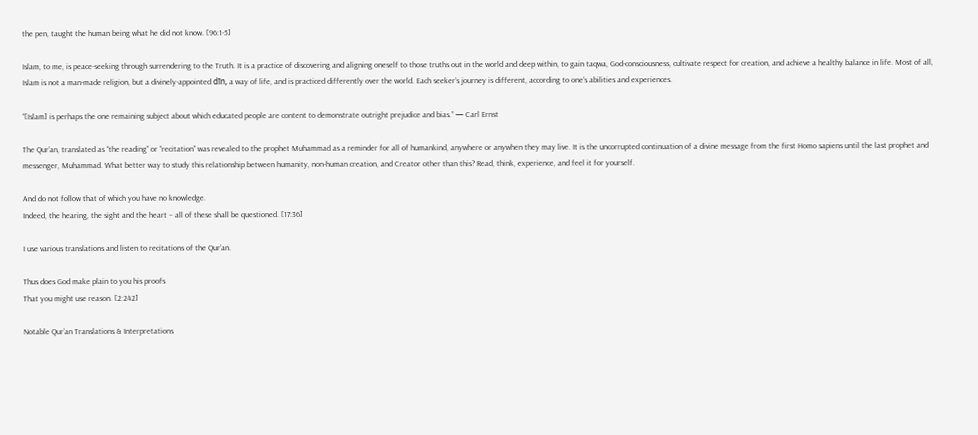the pen, taught the human being what he did not know. [96:1-5]

Islam, to me, is peace-seeking through surrendering to the Truth. It is a practice of discovering and aligning oneself to those truths out in the world and deep within, to gain taqwa, God-consciousness, cultivate respect for creation, and achieve a healthy balance in life. Most of all, Islam is not a man-made religion, but a divinely-appointed dīn, a way of life, and is practiced differently over the world. Each seeker’s journey is different, according to one’s abilities and experiences.

“[Islam] is perhaps the one remaining subject about which educated people are content to demonstrate outright prejudice and bias.” — Carl Ernst

The Qur’an, translated as “the reading” or “recitation” was revealed to the prophet Muhammad as a reminder for all of humankind, anywhere or anywhen they may live. It is the uncorrupted continuation of a divine message from the first Homo sapiens until the last prophet and messenger, Muhammad. What better way to study this relationship between humanity, non-human creation, and Creator other than this? Read, think, experience, and feel it for yourself.

And do not follow that of which you have no knowledge.
Indeed, the hearing, the sight and the heart – all of these shall be questioned. [17:36]

I use various translations and listen to recitations of the Qur’an.

Thus does God make plain to you his proofs
That you might use reason. [2:242]

Notable Qur’an Translations & Interpretations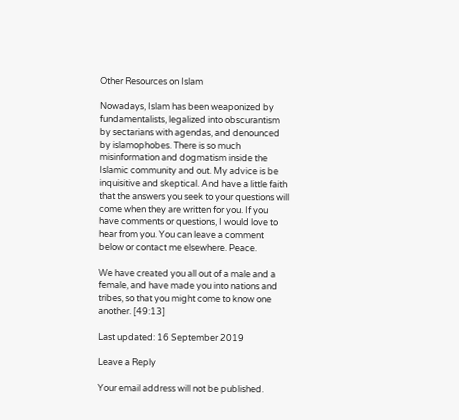Other Resources on Islam

Nowadays, Islam has been weaponized by fundamentalists, legalized into obscurantism by sectarians with agendas, and denounced by islamophobes. There is so much misinformation and dogmatism inside the Islamic community and out. My advice is be inquisitive and skeptical. And have a little faith that the answers you seek to your questions will come when they are written for you. If you have comments or questions, I would love to hear from you. You can leave a comment below or contact me elsewhere. Peace.

We have created you all out of a male and a female, and have made you into nations and tribes, so that you might come to know one another. [49:13]

Last updated: 16 September 2019

Leave a Reply

Your email address will not be published.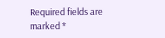Required fields are marked *